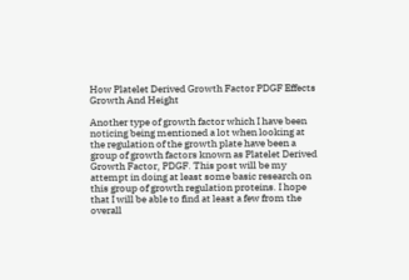How Platelet Derived Growth Factor PDGF Effects Growth And Height

Another type of growth factor which I have been noticing being mentioned a lot when looking at the regulation of the growth plate have been a group of growth factors known as Platelet Derived Growth Factor, PDGF. This post will be my attempt in doing at least some basic research on this group of growth regulation proteins. I hope that I will be able to find at least a few from the overall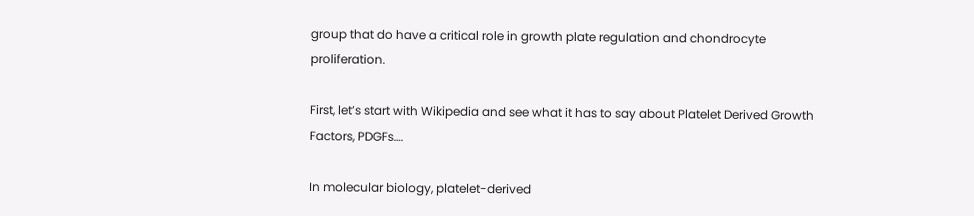group that do have a critical role in growth plate regulation and chondrocyte proliferation.

First, let’s start with Wikipedia and see what it has to say about Platelet Derived Growth Factors, PDGFs….

In molecular biology, platelet-derived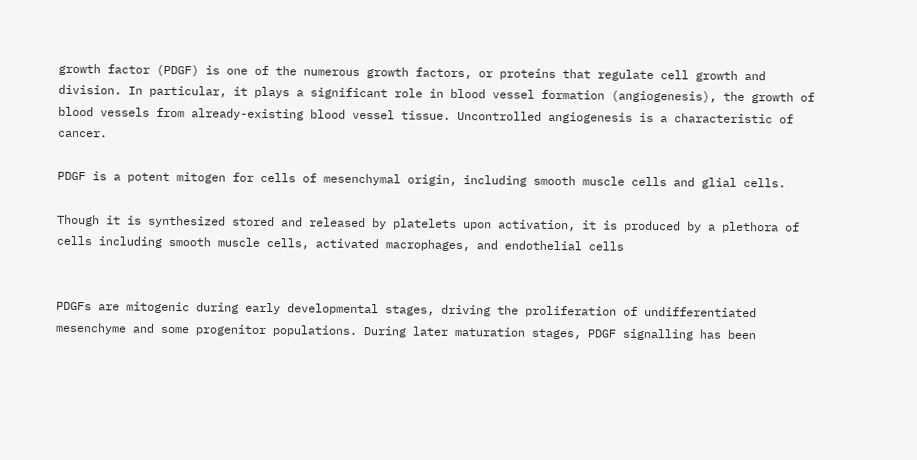growth factor (PDGF) is one of the numerous growth factors, or proteins that regulate cell growth and division. In particular, it plays a significant role in blood vessel formation (angiogenesis), the growth of blood vessels from already-existing blood vessel tissue. Uncontrolled angiogenesis is a characteristic of cancer.

PDGF is a potent mitogen for cells of mesenchymal origin, including smooth muscle cells and glial cells.

Though it is synthesized stored and released by platelets upon activation, it is produced by a plethora of cells including smooth muscle cells, activated macrophages, and endothelial cells


PDGFs are mitogenic during early developmental stages, driving the proliferation of undifferentiated mesenchyme and some progenitor populations. During later maturation stages, PDGF signalling has been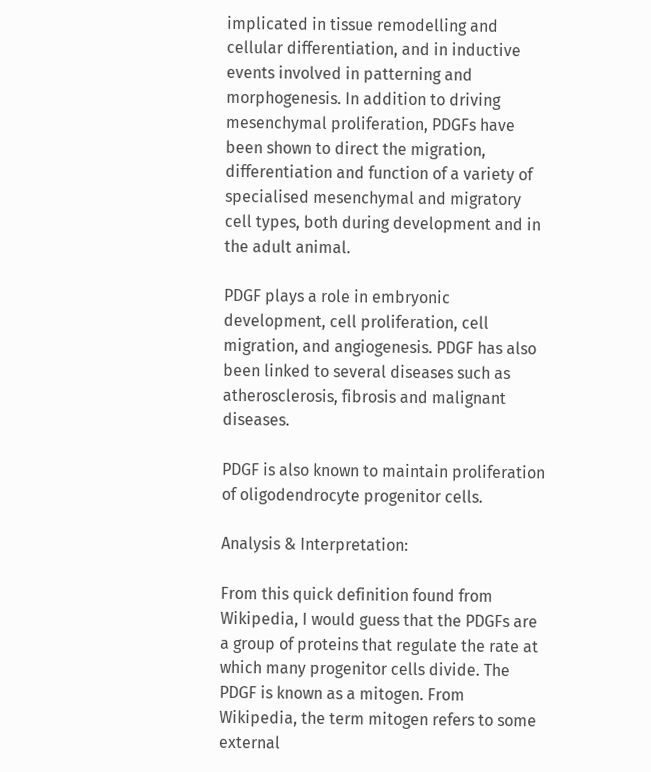implicated in tissue remodelling and cellular differentiation, and in inductive events involved in patterning and morphogenesis. In addition to driving mesenchymal proliferation, PDGFs have been shown to direct the migration, differentiation and function of a variety of specialised mesenchymal and migratory cell types, both during development and in the adult animal.

PDGF plays a role in embryonic development, cell proliferation, cell migration, and angiogenesis. PDGF has also been linked to several diseases such as atherosclerosis, fibrosis and malignant diseases.

PDGF is also known to maintain proliferation of oligodendrocyte progenitor cells.

Analysis & Interpretation:

From this quick definition found from Wikipedia, I would guess that the PDGFs are a group of proteins that regulate the rate at which many progenitor cells divide. The PDGF is known as a mitogen. From Wikipedia, the term mitogen refers to some external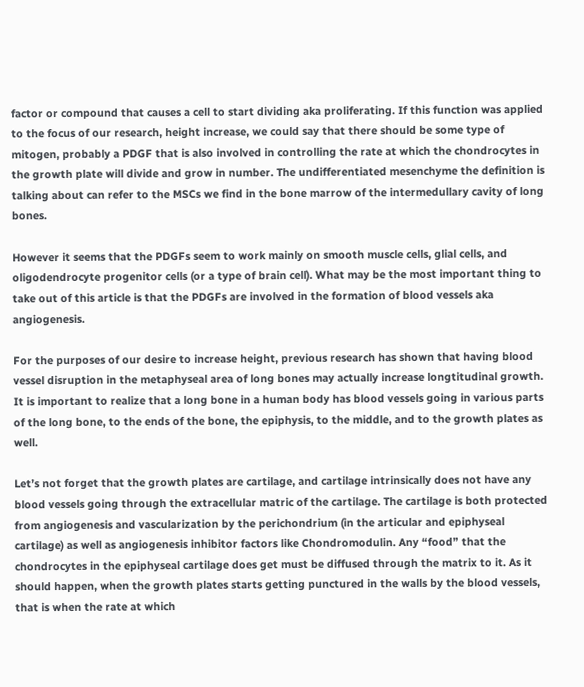factor or compound that causes a cell to start dividing aka proliferating. If this function was applied to the focus of our research, height increase, we could say that there should be some type of mitogen, probably a PDGF that is also involved in controlling the rate at which the chondrocytes in the growth plate will divide and grow in number. The undifferentiated mesenchyme the definition is talking about can refer to the MSCs we find in the bone marrow of the intermedullary cavity of long bones.

However it seems that the PDGFs seem to work mainly on smooth muscle cells, glial cells, and oligodendrocyte progenitor cells (or a type of brain cell). What may be the most important thing to take out of this article is that the PDGFs are involved in the formation of blood vessels aka angiogenesis.

For the purposes of our desire to increase height, previous research has shown that having blood vessel disruption in the metaphyseal area of long bones may actually increase longtitudinal growth. It is important to realize that a long bone in a human body has blood vessels going in various parts of the long bone, to the ends of the bone, the epiphysis, to the middle, and to the growth plates as well.

Let’s not forget that the growth plates are cartilage, and cartilage intrinsically does not have any blood vessels going through the extracellular matric of the cartilage. The cartilage is both protected from angiogenesis and vascularization by the perichondrium (in the articular and epiphyseal cartilage) as well as angiogenesis inhibitor factors like Chondromodulin. Any “food” that the chondrocytes in the epiphyseal cartilage does get must be diffused through the matrix to it. As it should happen, when the growth plates starts getting punctured in the walls by the blood vessels, that is when the rate at which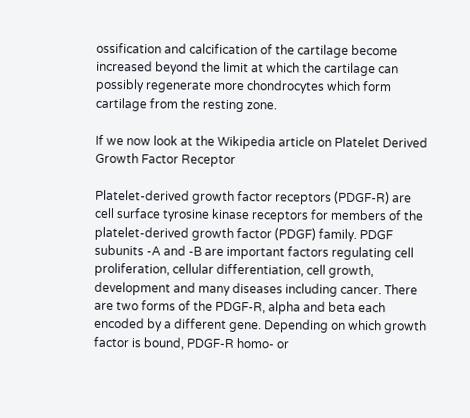ossification and calcification of the cartilage become increased beyond the limit at which the cartilage can possibly regenerate more chondrocytes which form cartilage from the resting zone.

If we now look at the Wikipedia article on Platelet Derived Growth Factor Receptor

Platelet-derived growth factor receptors (PDGF-R) are cell surface tyrosine kinase receptors for members of the platelet-derived growth factor (PDGF) family. PDGF subunits -A and -B are important factors regulating cell proliferation, cellular differentiation, cell growth, development and many diseases including cancer. There are two forms of the PDGF-R, alpha and beta each encoded by a different gene. Depending on which growth factor is bound, PDGF-R homo- or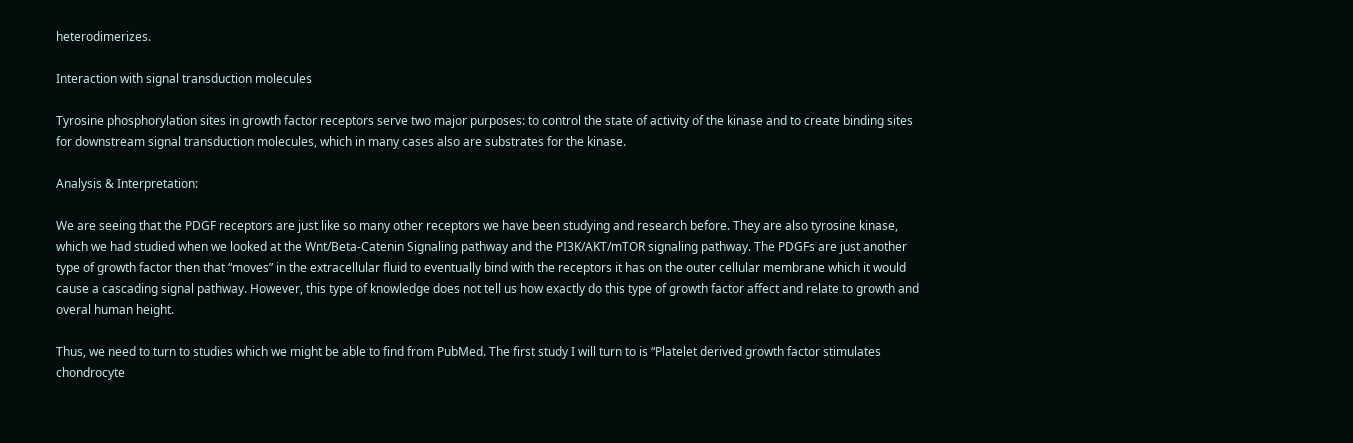heterodimerizes.

Interaction with signal transduction molecules

Tyrosine phosphorylation sites in growth factor receptors serve two major purposes: to control the state of activity of the kinase and to create binding sites for downstream signal transduction molecules, which in many cases also are substrates for the kinase.

Analysis & Interpretation:

We are seeing that the PDGF receptors are just like so many other receptors we have been studying and research before. They are also tyrosine kinase, which we had studied when we looked at the Wnt/Beta-Catenin Signaling pathway and the PI3K/AKT/mTOR signaling pathway. The PDGFs are just another type of growth factor then that “moves” in the extracellular fluid to eventually bind with the receptors it has on the outer cellular membrane which it would cause a cascading signal pathway. However, this type of knowledge does not tell us how exactly do this type of growth factor affect and relate to growth and overal human height.

Thus, we need to turn to studies which we might be able to find from PubMed. The first study I will turn to is “Platelet derived growth factor stimulates chondrocyte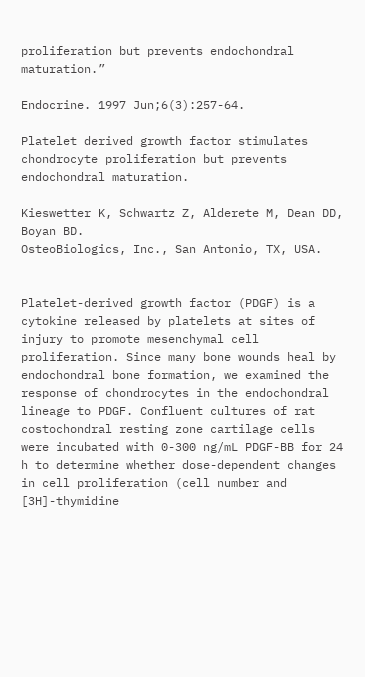proliferation but prevents endochondral maturation.”

Endocrine. 1997 Jun;6(3):257-64.

Platelet derived growth factor stimulates chondrocyte proliferation but prevents endochondral maturation.

Kieswetter K, Schwartz Z, Alderete M, Dean DD, Boyan BD.
OsteoBiologics, Inc., San Antonio, TX, USA.


Platelet-derived growth factor (PDGF) is a cytokine released by platelets at sites of injury to promote mesenchymal cell proliferation. Since many bone wounds heal by endochondral bone formation, we examined the response of chondrocytes in the endochondral lineage to PDGF. Confluent cultures of rat costochondral resting zone cartilage cells were incubated with 0-300 ng/mL PDGF-BB for 24 h to determine whether dose-dependent changes in cell proliferation (cell number and [3H]-thymidine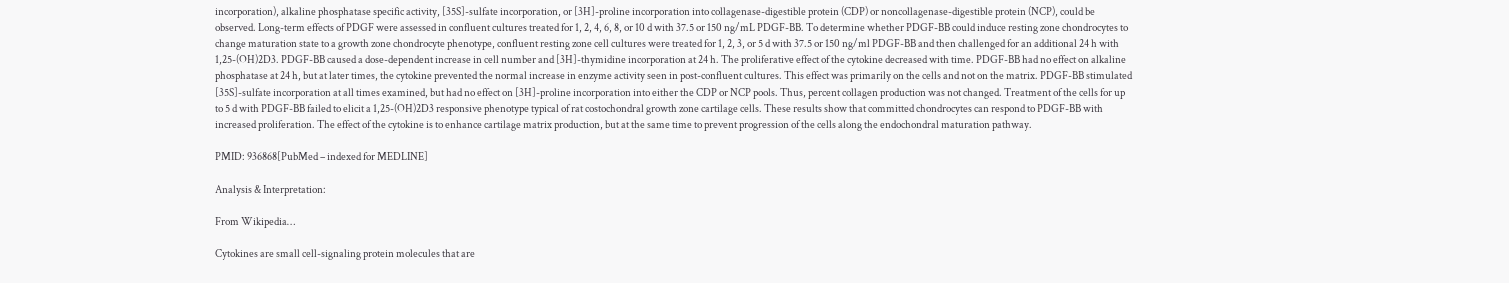incorporation), alkaline phosphatase specific activity, [35S]-sulfate incorporation, or [3H]-proline incorporation into collagenase-digestible protein (CDP) or noncollagenase-digestible protein (NCP), could be observed. Long-term effects of PDGF were assessed in confluent cultures treated for 1, 2, 4, 6, 8, or 10 d with 37.5 or 150 ng/mL PDGF-BB. To determine whether PDGF-BB could induce resting zone chondrocytes to change maturation state to a growth zone chondrocyte phenotype, confluent resting zone cell cultures were treated for 1, 2, 3, or 5 d with 37.5 or 150 ng/ml PDGF-BB and then challenged for an additional 24 h with 1,25-(OH)2D3. PDGF-BB caused a dose-dependent increase in cell number and [3H]-thymidine incorporation at 24 h. The proliferative effect of the cytokine decreased with time. PDGF-BB had no effect on alkaline phosphatase at 24 h, but at later times, the cytokine prevented the normal increase in enzyme activity seen in post-confluent cultures. This effect was primarily on the cells and not on the matrix. PDGF-BB stimulated [35S]-sulfate incorporation at all times examined, but had no effect on [3H]-proline incorporation into either the CDP or NCP pools. Thus, percent collagen production was not changed. Treatment of the cells for up to 5 d with PDGF-BB failed to elicit a 1,25-(OH)2D3 responsive phenotype typical of rat costochondral growth zone cartilage cells. These results show that committed chondrocytes can respond to PDGF-BB with increased proliferation. The effect of the cytokine is to enhance cartilage matrix production, but at the same time to prevent progression of the cells along the endochondral maturation pathway.

PMID: 936868[PubMed – indexed for MEDLINE]

Analysis & Interpretation:

From Wikipedia…

Cytokines are small cell-signaling protein molecules that are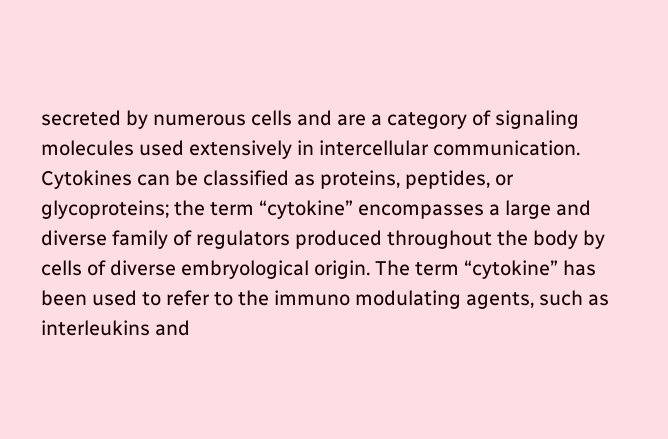secreted by numerous cells and are a category of signaling molecules used extensively in intercellular communication. Cytokines can be classified as proteins, peptides, or glycoproteins; the term “cytokine” encompasses a large and diverse family of regulators produced throughout the body by cells of diverse embryological origin. The term “cytokine” has been used to refer to the immuno modulating agents, such as interleukins and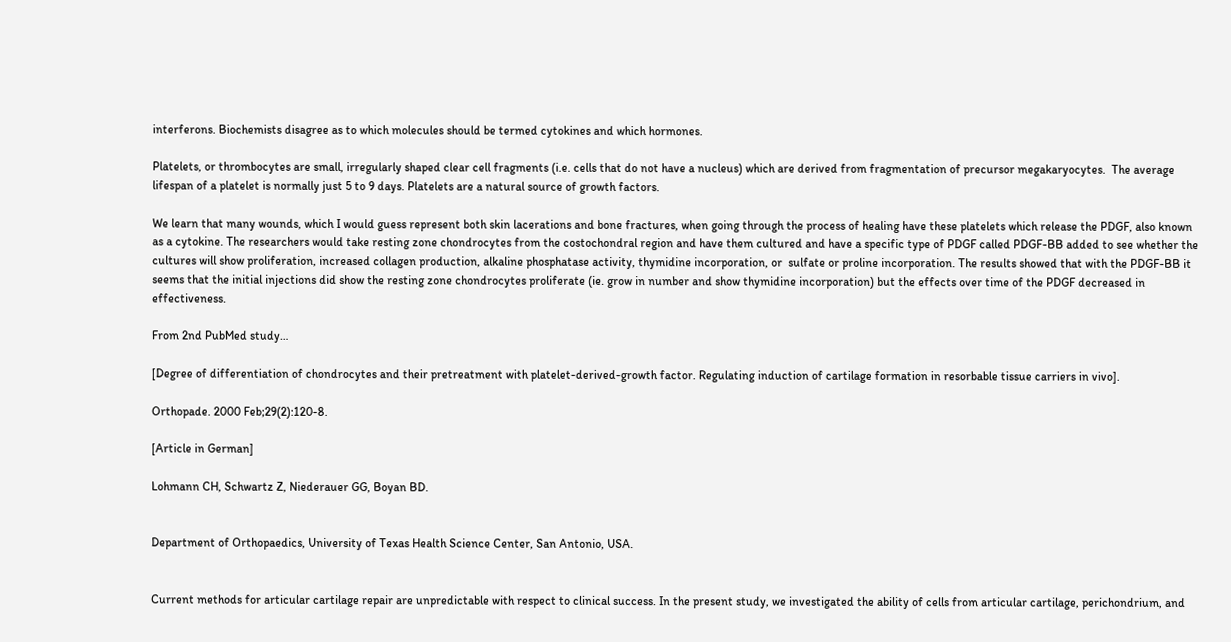interferons. Biochemists disagree as to which molecules should be termed cytokines and which hormones.

Platelets, or thrombocytes are small, irregularly shaped clear cell fragments (i.e. cells that do not have a nucleus) which are derived from fragmentation of precursor megakaryocytes.  The average lifespan of a platelet is normally just 5 to 9 days. Platelets are a natural source of growth factors.

We learn that many wounds, which I would guess represent both skin lacerations and bone fractures, when going through the process of healing have these platelets which release the PDGF, also known as a cytokine. The researchers would take resting zone chondrocytes from the costochondral region and have them cultured and have a specific type of PDGF called PDGF-BB added to see whether the cultures will show proliferation, increased collagen production, alkaline phosphatase activity, thymidine incorporation, or  sulfate or proline incorporation. The results showed that with the PDGF-BB it seems that the initial injections did show the resting zone chondrocytes proliferate (ie. grow in number and show thymidine incorporation) but the effects over time of the PDGF decreased in effectiveness.

From 2nd PubMed study…

[Degree of differentiation of chondrocytes and their pretreatment with platelet-derived-growth factor. Regulating induction of cartilage formation in resorbable tissue carriers in vivo].

Orthopade. 2000 Feb;29(2):120-8.

[Article in German]

Lohmann CH, Schwartz Z, Niederauer GG, Boyan BD.


Department of Orthopaedics, University of Texas Health Science Center, San Antonio, USA.


Current methods for articular cartilage repair are unpredictable with respect to clinical success. In the present study, we investigated the ability of cells from articular cartilage, perichondrium, and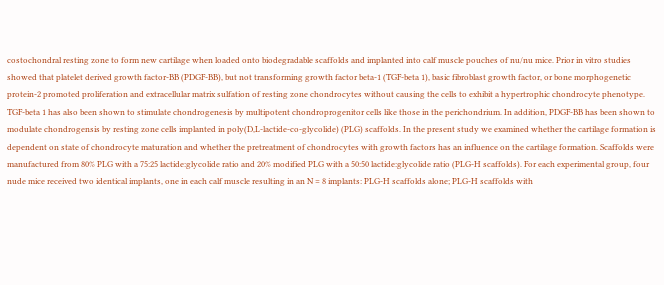costochondral resting zone to form new cartilage when loaded onto biodegradable scaffolds and implanted into calf muscle pouches of nu/nu mice. Prior in vitro studies showed that platelet derived growth factor-BB (PDGF-BB), but not transforming growth factor beta-1 (TGF-beta 1), basic fibroblast growth factor, or bone morphogenetic protein-2 promoted proliferation and extracellular matrix sulfation of resting zone chondrocytes without causing the cells to exhibit a hypertrophic chondrocyte phenotype. TGF-beta 1 has also been shown to stimulate chondrogenesis by multipotent chondroprogenitor cells like those in the perichondrium. In addition, PDGF-BB has been shown to modulate chondrogensis by resting zone cells implanted in poly(D,L-lactide-co-glycolide) (PLG) scaffolds. In the present study we examined whether the cartilage formation is dependent on state of chondrocyte maturation and whether the pretreatment of chondrocytes with growth factors has an influence on the cartilage formation. Scaffolds were manufactured from 80% PLG with a 75:25 lactide:glycolide ratio and 20% modified PLG with a 50:50 lactide:glycolide ratio (PLG-H scaffolds). For each experimental group, four nude mice received two identical implants, one in each calf muscle resulting in an N = 8 implants: PLG-H scaffolds alone; PLG-H scaffolds with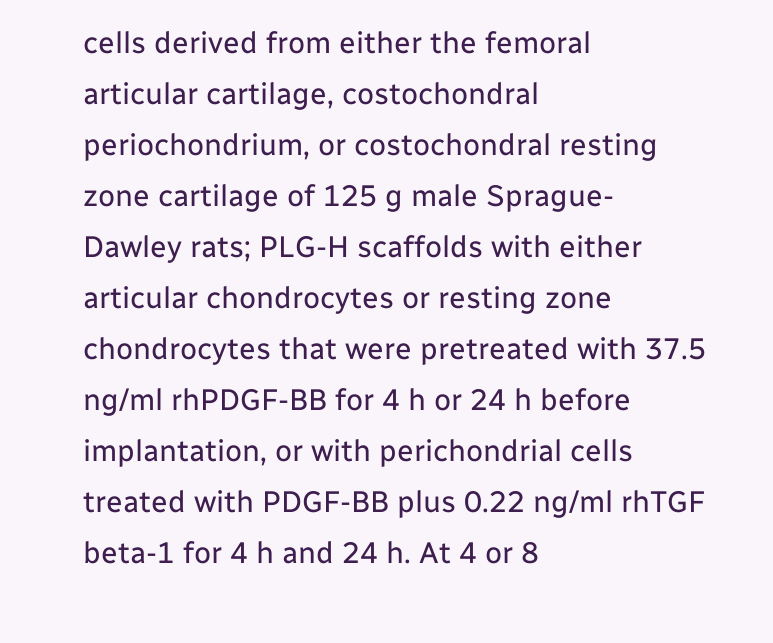cells derived from either the femoral articular cartilage, costochondral periochondrium, or costochondral resting zone cartilage of 125 g male Sprague-Dawley rats; PLG-H scaffolds with either articular chondrocytes or resting zone chondrocytes that were pretreated with 37.5 ng/ml rhPDGF-BB for 4 h or 24 h before implantation, or with perichondrial cells treated with PDGF-BB plus 0.22 ng/ml rhTGF beta-1 for 4 h and 24 h. At 4 or 8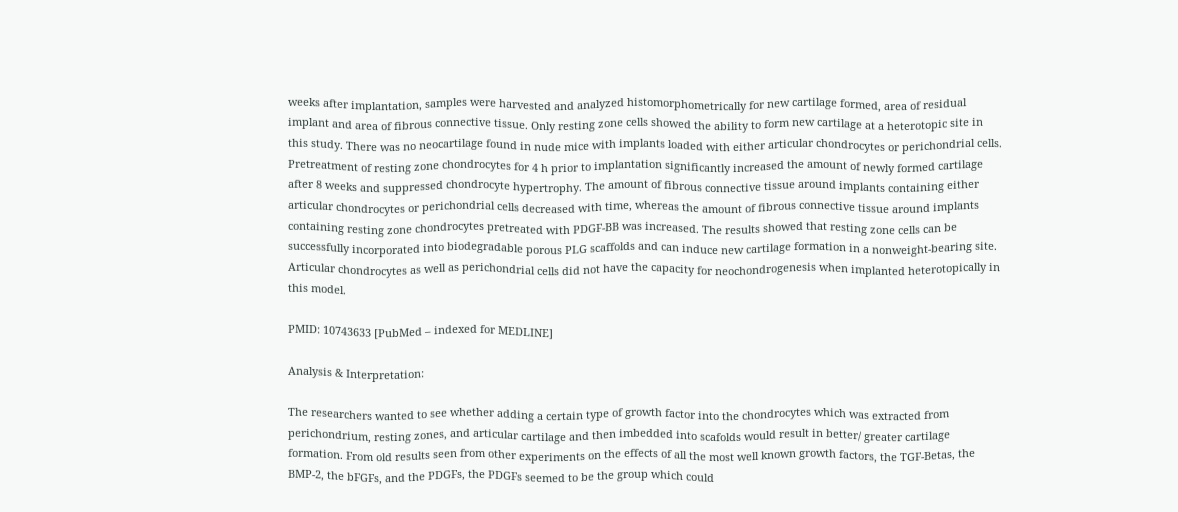weeks after implantation, samples were harvested and analyzed histomorphometrically for new cartilage formed, area of residual implant and area of fibrous connective tissue. Only resting zone cells showed the ability to form new cartilage at a heterotopic site in this study. There was no neocartilage found in nude mice with implants loaded with either articular chondrocytes or perichondrial cells. Pretreatment of resting zone chondrocytes for 4 h prior to implantation significantly increased the amount of newly formed cartilage after 8 weeks and suppressed chondrocyte hypertrophy. The amount of fibrous connective tissue around implants containing either articular chondrocytes or perichondrial cells decreased with time, whereas the amount of fibrous connective tissue around implants containing resting zone chondrocytes pretreated with PDGF-BB was increased. The results showed that resting zone cells can be successfully incorporated into biodegradable porous PLG scaffolds and can induce new cartilage formation in a nonweight-bearing site. Articular chondrocytes as well as perichondrial cells did not have the capacity for neochondrogenesis when implanted heterotopically in this model.

PMID: 10743633 [PubMed – indexed for MEDLINE]

Analysis & Interpretation:

The researchers wanted to see whether adding a certain type of growth factor into the chondrocytes which was extracted from perichondrium, resting zones, and articular cartilage and then imbedded into scafolds would result in better/ greater cartilage formation. From old results seen from other experiments on the effects of all the most well known growth factors, the TGF-Betas, the BMP-2, the bFGFs, and the PDGFs, the PDGFs seemed to be the group which could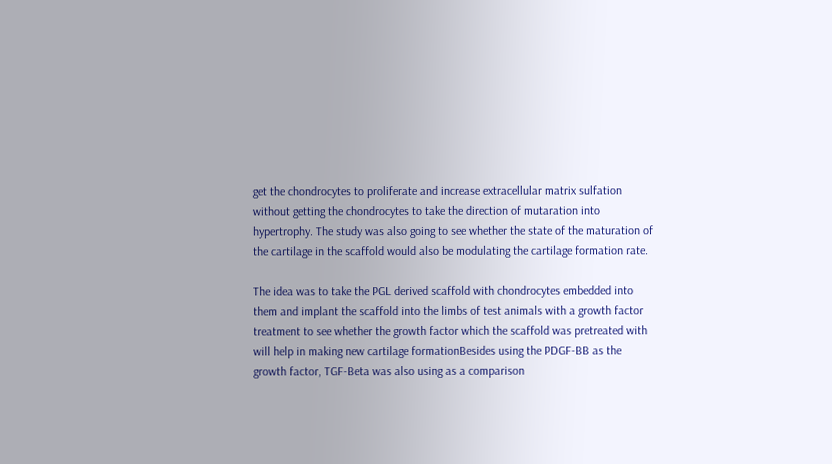get the chondrocytes to proliferate and increase extracellular matrix sulfation without getting the chondrocytes to take the direction of mutaration into hypertrophy. The study was also going to see whether the state of the maturation of the cartilage in the scaffold would also be modulating the cartilage formation rate.

The idea was to take the PGL derived scaffold with chondrocytes embedded into them and implant the scaffold into the limbs of test animals with a growth factor treatment to see whether the growth factor which the scaffold was pretreated with will help in making new cartilage formationBesides using the PDGF-BB as the growth factor, TGF-Beta was also using as a comparison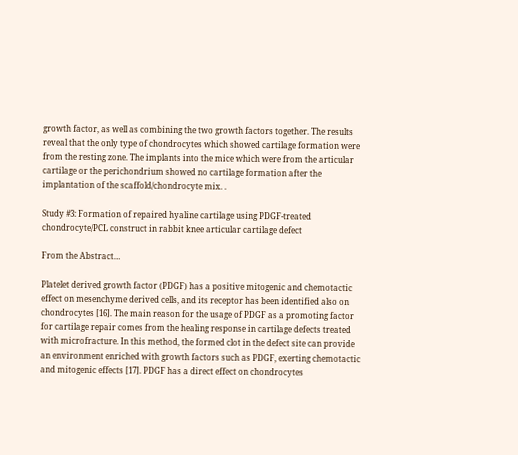growth factor, as well as combining the two growth factors together. The results reveal that the only type of chondrocytes which showed cartilage formation were from the resting zone. The implants into the mice which were from the articular cartilage or the perichondrium showed no cartilage formation after the implantation of the scaffold/chondrocyte mix. .

Study #3: Formation of repaired hyaline cartilage using PDGF-treated chondrocyte/PCL construct in rabbit knee articular cartilage defect

From the Abstract…

Platelet derived growth factor (PDGF) has a positive mitogenic and chemotactic effect on mesenchyme derived cells, and its receptor has been identified also on chondrocytes [16]. The main reason for the usage of PDGF as a promoting factor for cartilage repair comes from the healing response in cartilage defects treated with microfracture. In this method, the formed clot in the defect site can provide an environment enriched with growth factors such as PDGF, exerting chemotactic and mitogenic effects [17]. PDGF has a direct effect on chondrocytes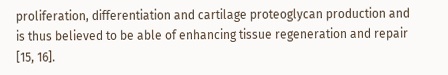proliferation, differentiation and cartilage proteoglycan production and is thus believed to be able of enhancing tissue regeneration and repair [15, 16].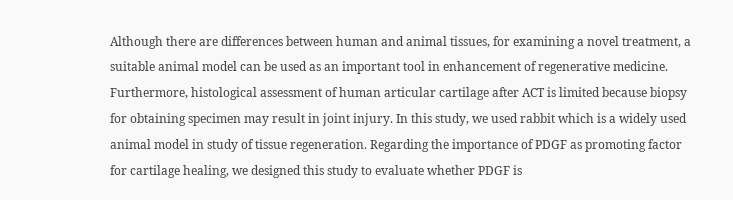Although there are differences between human and animal tissues, for examining a novel treatment, a suitable animal model can be used as an important tool in enhancement of regenerative medicine. Furthermore, histological assessment of human articular cartilage after ACT is limited because biopsy for obtaining specimen may result in joint injury. In this study, we used rabbit which is a widely used animal model in study of tissue regeneration. Regarding the importance of PDGF as promoting factor for cartilage healing, we designed this study to evaluate whether PDGF is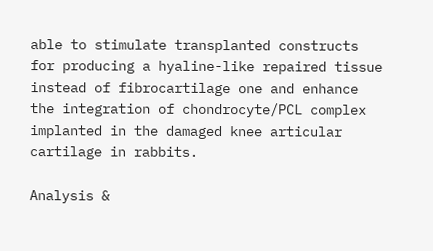able to stimulate transplanted constructs for producing a hyaline-like repaired tissue instead of fibrocartilage one and enhance the integration of chondrocyte/PCL complex implanted in the damaged knee articular cartilage in rabbits.

Analysis &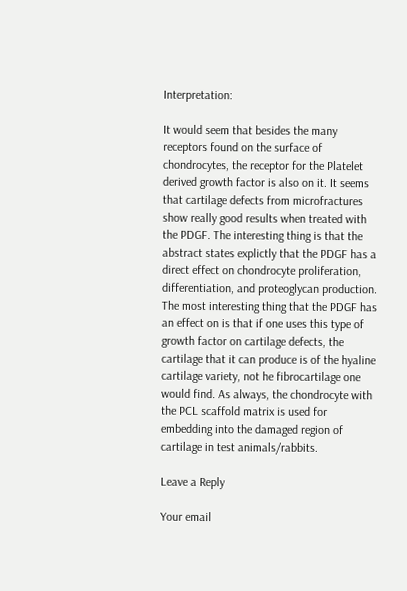Interpretation:

It would seem that besides the many receptors found on the surface of chondrocytes, the receptor for the Platelet derived growth factor is also on it. It seems that cartilage defects from microfractures show really good results when treated with the PDGF. The interesting thing is that the abstract states explictly that the PDGF has a direct effect on chondrocyte proliferation, differentiation, and proteoglycan production. The most interesting thing that the PDGF has an effect on is that if one uses this type of growth factor on cartilage defects, the cartilage that it can produce is of the hyaline cartilage variety, not he fibrocartilage one would find. As always, the chondrocyte with the PCL scaffold matrix is used for embedding into the damaged region of cartilage in test animals/rabbits.

Leave a Reply

Your email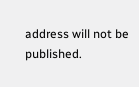address will not be published.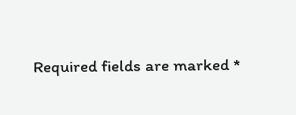Required fields are marked *